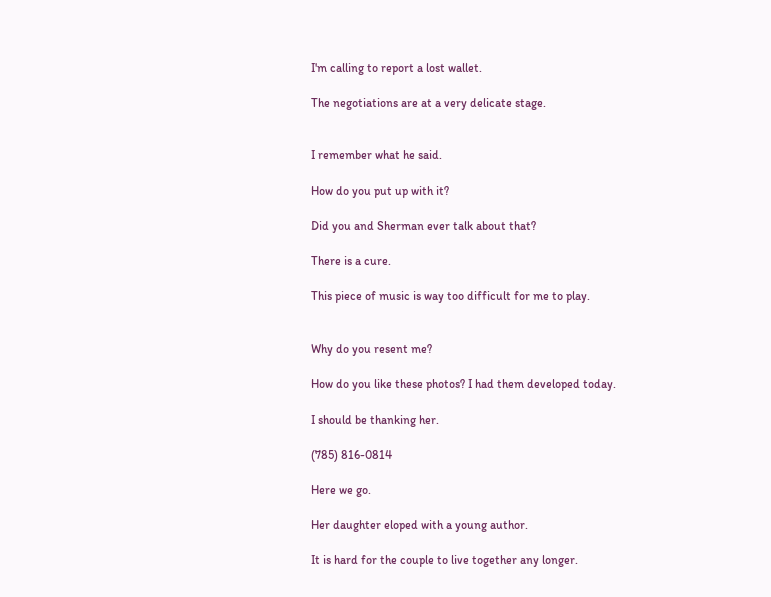I'm calling to report a lost wallet.

The negotiations are at a very delicate stage.


I remember what he said.

How do you put up with it?

Did you and Sherman ever talk about that?

There is a cure.

This piece of music is way too difficult for me to play.


Why do you resent me?

How do you like these photos? I had them developed today.

I should be thanking her.

(785) 816-0814

Here we go.

Her daughter eloped with a young author.

It is hard for the couple to live together any longer.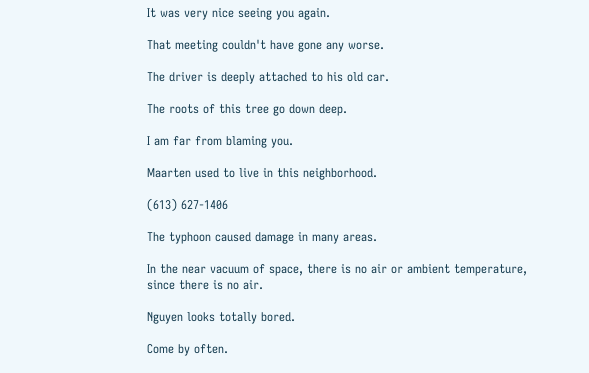It was very nice seeing you again.

That meeting couldn't have gone any worse.

The driver is deeply attached to his old car.

The roots of this tree go down deep.

I am far from blaming you.

Maarten used to live in this neighborhood.

(613) 627-1406

The typhoon caused damage in many areas.

In the near vacuum of space, there is no air or ambient temperature, since there is no air.

Nguyen looks totally bored.

Come by often.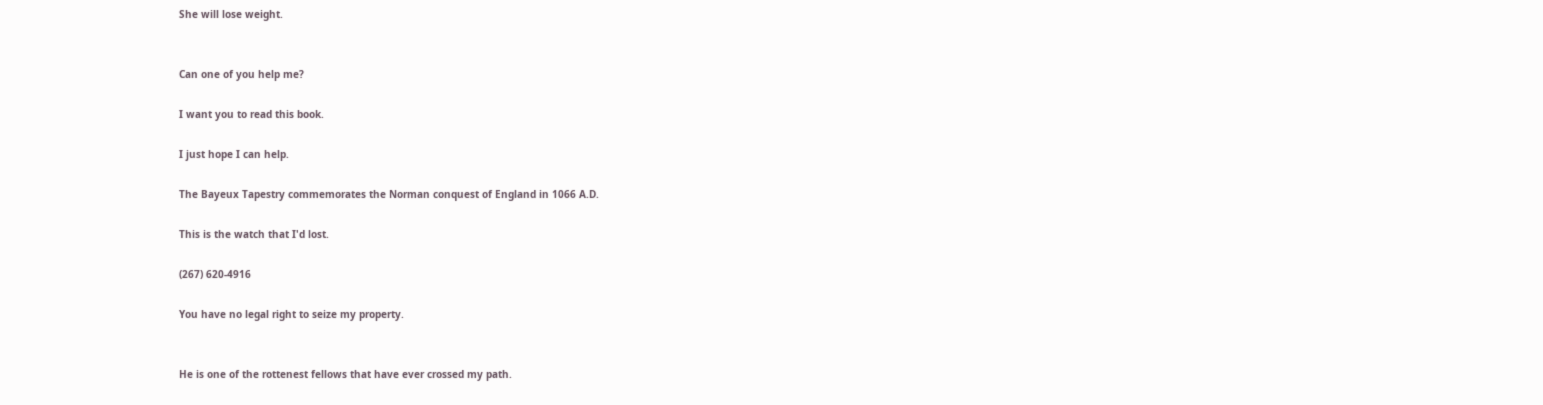She will lose weight.


Can one of you help me?

I want you to read this book.

I just hope I can help.

The Bayeux Tapestry commemorates the Norman conquest of England in 1066 A.D.

This is the watch that I'd lost.

(267) 620-4916

You have no legal right to seize my property.


He is one of the rottenest fellows that have ever crossed my path.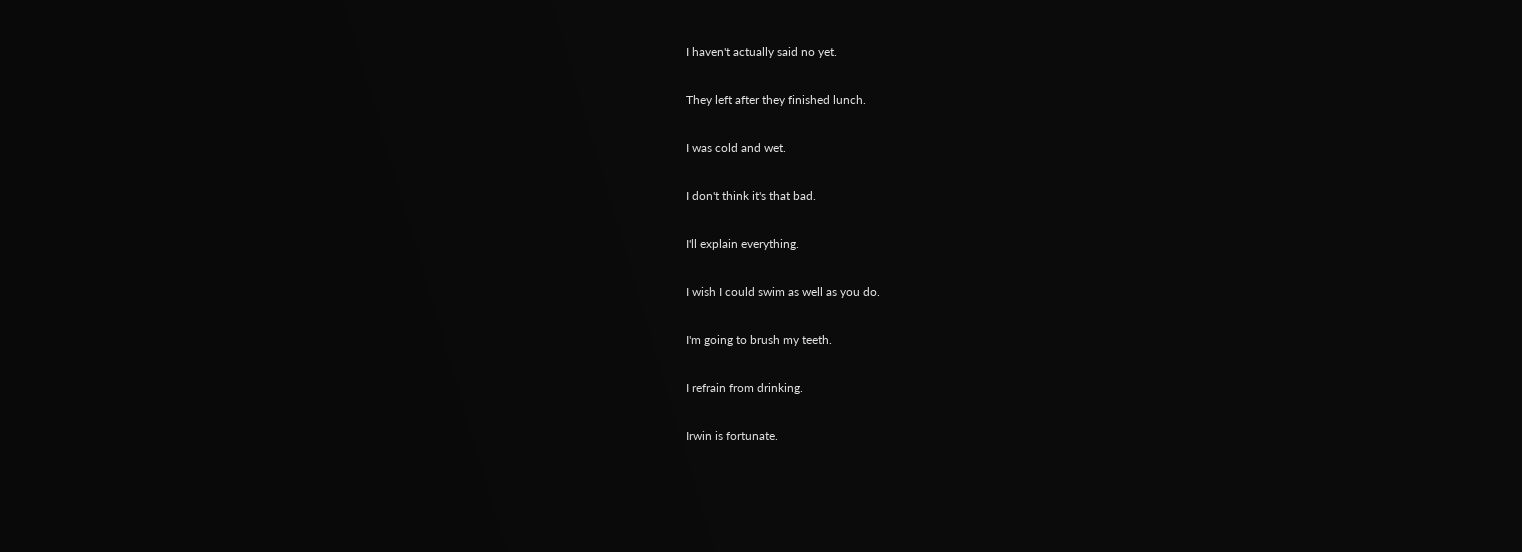I haven't actually said no yet.

They left after they finished lunch.

I was cold and wet.

I don't think it's that bad.

I'll explain everything.

I wish I could swim as well as you do.

I'm going to brush my teeth.

I refrain from drinking.

Irwin is fortunate.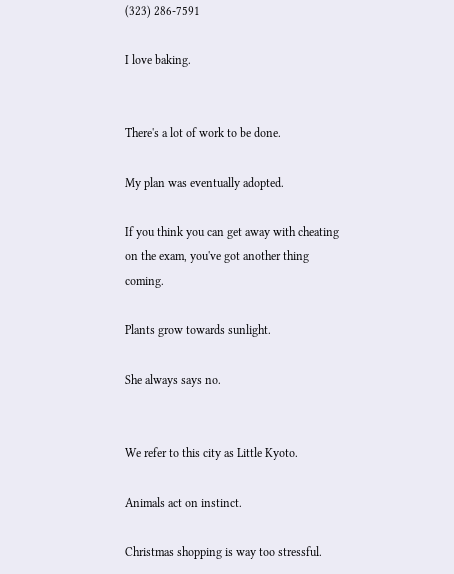(323) 286-7591

I love baking.


There's a lot of work to be done.

My plan was eventually adopted.

If you think you can get away with cheating on the exam, you've got another thing coming.

Plants grow towards sunlight.

She always says no.


We refer to this city as Little Kyoto.

Animals act on instinct.

Christmas shopping is way too stressful.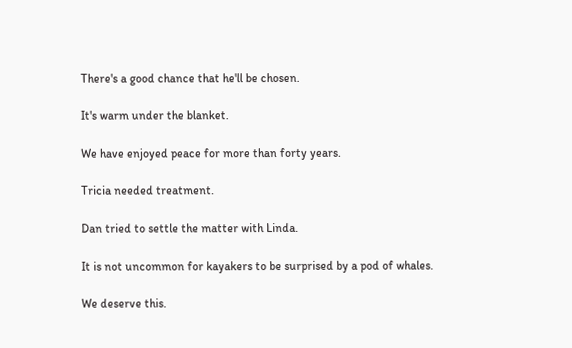There's a good chance that he'll be chosen.

It's warm under the blanket.

We have enjoyed peace for more than forty years.

Tricia needed treatment.

Dan tried to settle the matter with Linda.

It is not uncommon for kayakers to be surprised by a pod of whales.

We deserve this.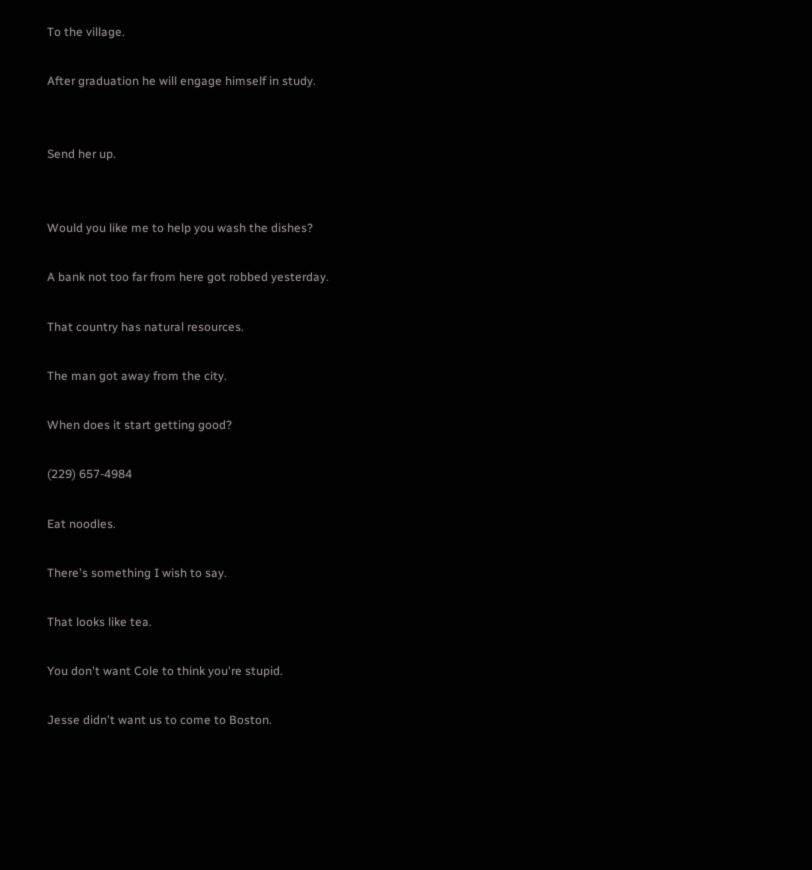To the village.

After graduation he will engage himself in study.


Send her up.


Would you like me to help you wash the dishes?

A bank not too far from here got robbed yesterday.

That country has natural resources.

The man got away from the city.

When does it start getting good?

(229) 657-4984

Eat noodles.

There's something I wish to say.

That looks like tea.

You don't want Cole to think you're stupid.

Jesse didn't want us to come to Boston.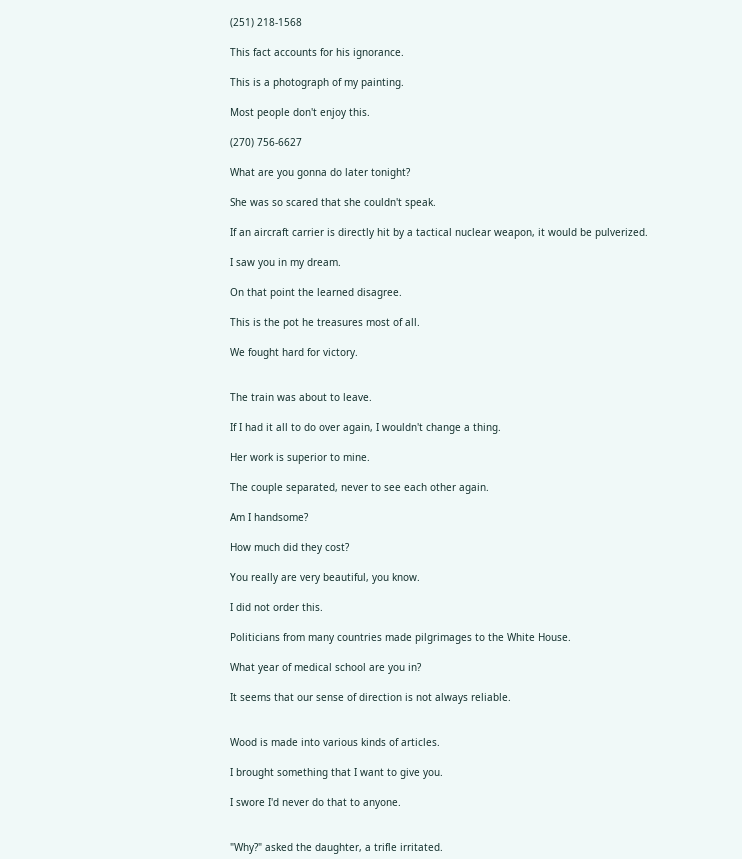(251) 218-1568

This fact accounts for his ignorance.

This is a photograph of my painting.

Most people don't enjoy this.

(270) 756-6627

What are you gonna do later tonight?

She was so scared that she couldn't speak.

If an aircraft carrier is directly hit by a tactical nuclear weapon, it would be pulverized.

I saw you in my dream.

On that point the learned disagree.

This is the pot he treasures most of all.

We fought hard for victory.


The train was about to leave.

If I had it all to do over again, I wouldn't change a thing.

Her work is superior to mine.

The couple separated, never to see each other again.

Am I handsome?

How much did they cost?

You really are very beautiful, you know.

I did not order this.

Politicians from many countries made pilgrimages to the White House.

What year of medical school are you in?

It seems that our sense of direction is not always reliable.


Wood is made into various kinds of articles.

I brought something that I want to give you.

I swore I'd never do that to anyone.


"Why?" asked the daughter, a trifle irritated.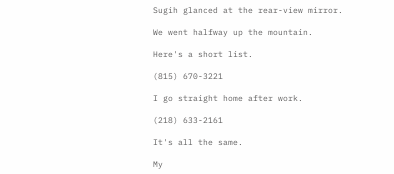Sugih glanced at the rear-view mirror.

We went halfway up the mountain.

Here's a short list.

(815) 670-3221

I go straight home after work.

(218) 633-2161

It's all the same.

My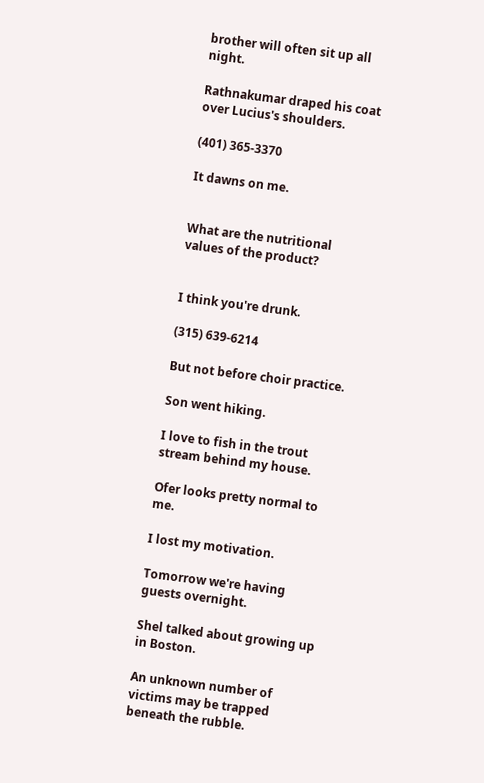brother will often sit up all night.

Rathnakumar draped his coat over Lucius's shoulders.

(401) 365-3370

It dawns on me.


What are the nutritional values of the product?


I think you're drunk.

(315) 639-6214

But not before choir practice.

Son went hiking.

I love to fish in the trout stream behind my house.

Ofer looks pretty normal to me.

I lost my motivation.

Tomorrow we're having guests overnight.

Shel talked about growing up in Boston.

An unknown number of victims may be trapped beneath the rubble.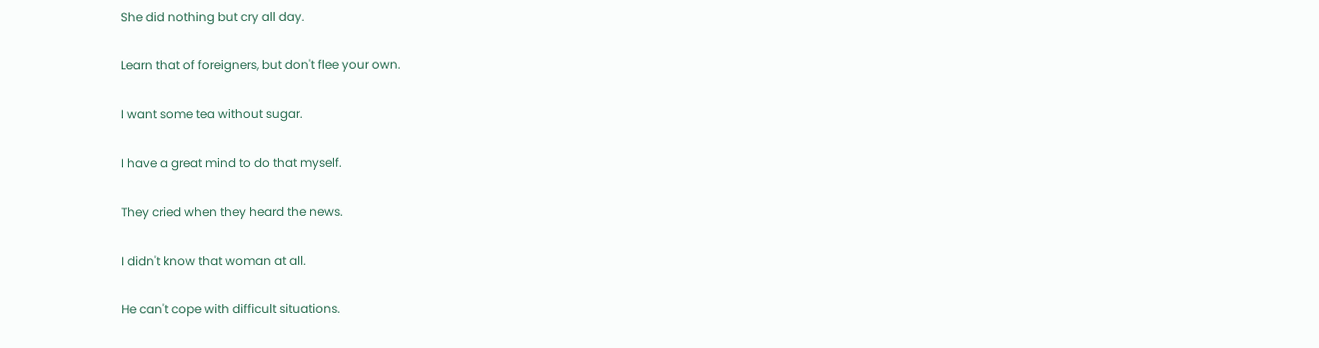She did nothing but cry all day.

Learn that of foreigners, but don't flee your own.

I want some tea without sugar.

I have a great mind to do that myself.

They cried when they heard the news.

I didn't know that woman at all.

He can't cope with difficult situations.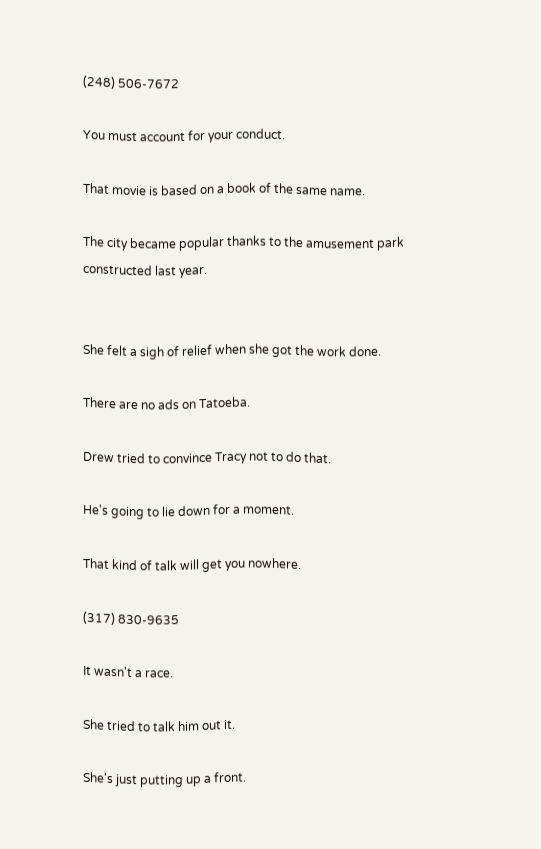(248) 506-7672

You must account for your conduct.

That movie is based on a book of the same name.

The city became popular thanks to the amusement park constructed last year.


She felt a sigh of relief when she got the work done.

There are no ads on Tatoeba.

Drew tried to convince Tracy not to do that.

He's going to lie down for a moment.

That kind of talk will get you nowhere.

(317) 830-9635

It wasn't a race.

She tried to talk him out it.

She's just putting up a front.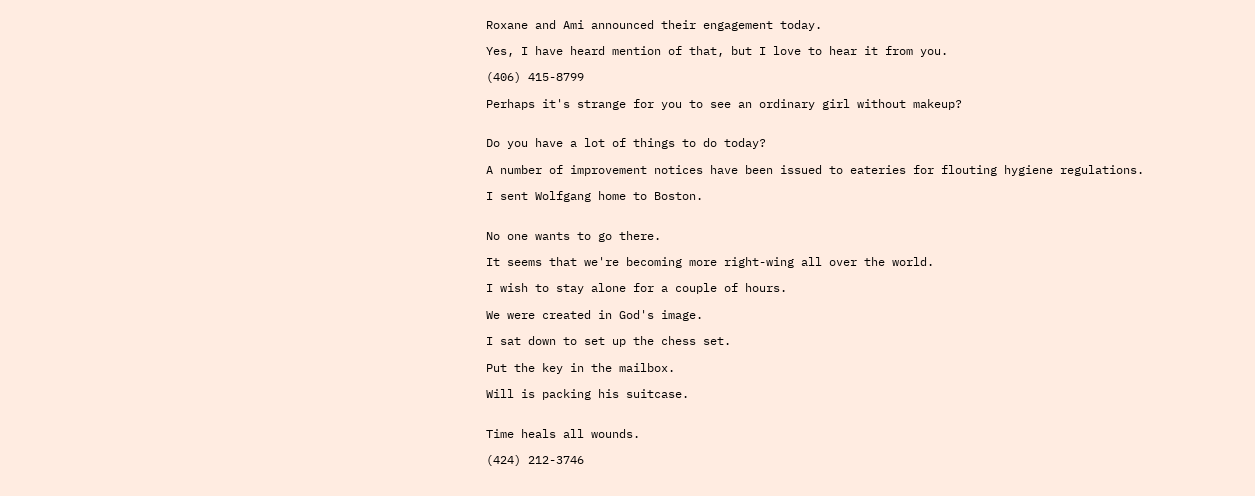Roxane and Ami announced their engagement today.

Yes, I have heard mention of that, but I love to hear it from you.

(406) 415-8799

Perhaps it's strange for you to see an ordinary girl without makeup?


Do you have a lot of things to do today?

A number of improvement notices have been issued to eateries for flouting hygiene regulations.

I sent Wolfgang home to Boston.


No one wants to go there.

It seems that we're becoming more right-wing all over the world.

I wish to stay alone for a couple of hours.

We were created in God's image.

I sat down to set up the chess set.

Put the key in the mailbox.

Will is packing his suitcase.


Time heals all wounds.

(424) 212-3746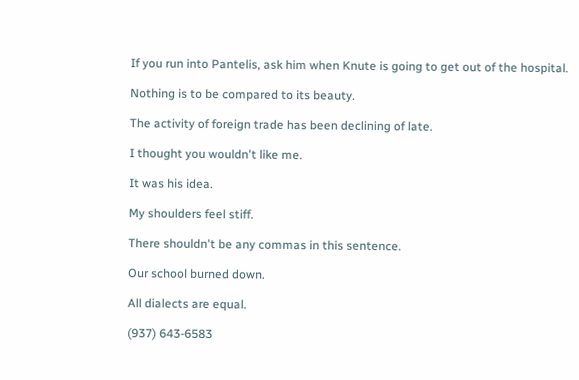If you run into Pantelis, ask him when Knute is going to get out of the hospital.

Nothing is to be compared to its beauty.

The activity of foreign trade has been declining of late.

I thought you wouldn't like me.

It was his idea.

My shoulders feel stiff.

There shouldn't be any commas in this sentence.

Our school burned down.

All dialects are equal.

(937) 643-6583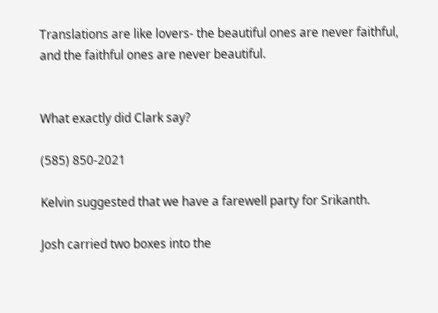Translations are like lovers- the beautiful ones are never faithful, and the faithful ones are never beautiful.


What exactly did Clark say?

(585) 850-2021

Kelvin suggested that we have a farewell party for Srikanth.

Josh carried two boxes into the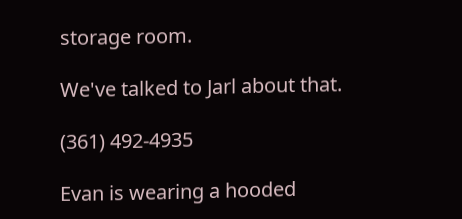storage room.

We've talked to Jarl about that.

(361) 492-4935

Evan is wearing a hooded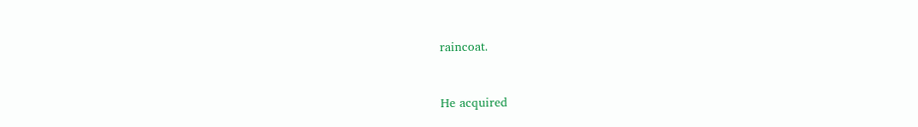raincoat.


He acquired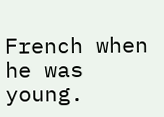French when he was young.